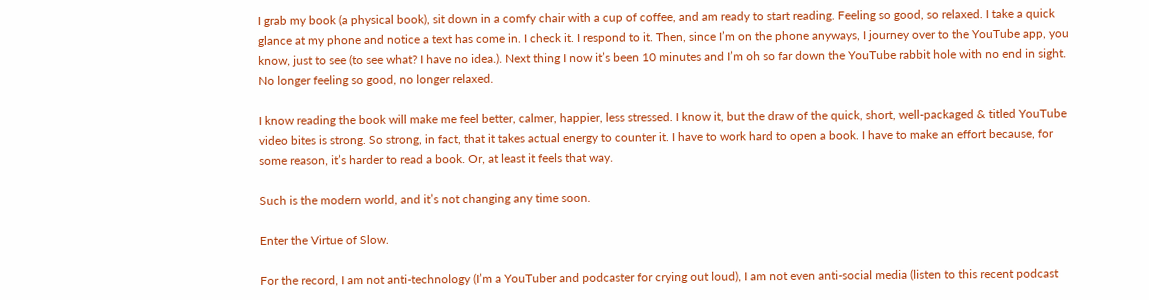I grab my book (a physical book), sit down in a comfy chair with a cup of coffee, and am ready to start reading. Feeling so good, so relaxed. I take a quick glance at my phone and notice a text has come in. I check it. I respond to it. Then, since I’m on the phone anyways, I journey over to the YouTube app, you know, just to see (to see what? I have no idea.). Next thing I now it’s been 10 minutes and I’m oh so far down the YouTube rabbit hole with no end in sight. No longer feeling so good, no longer relaxed.

I know reading the book will make me feel better, calmer, happier, less stressed. I know it, but the draw of the quick, short, well-packaged & titled YouTube video bites is strong. So strong, in fact, that it takes actual energy to counter it. I have to work hard to open a book. I have to make an effort because, for some reason, it’s harder to read a book. Or, at least it feels that way.

Such is the modern world, and it’s not changing any time soon.

Enter the Virtue of Slow.

For the record, I am not anti-technology (I’m a YouTuber and podcaster for crying out loud), I am not even anti-social media (listen to this recent podcast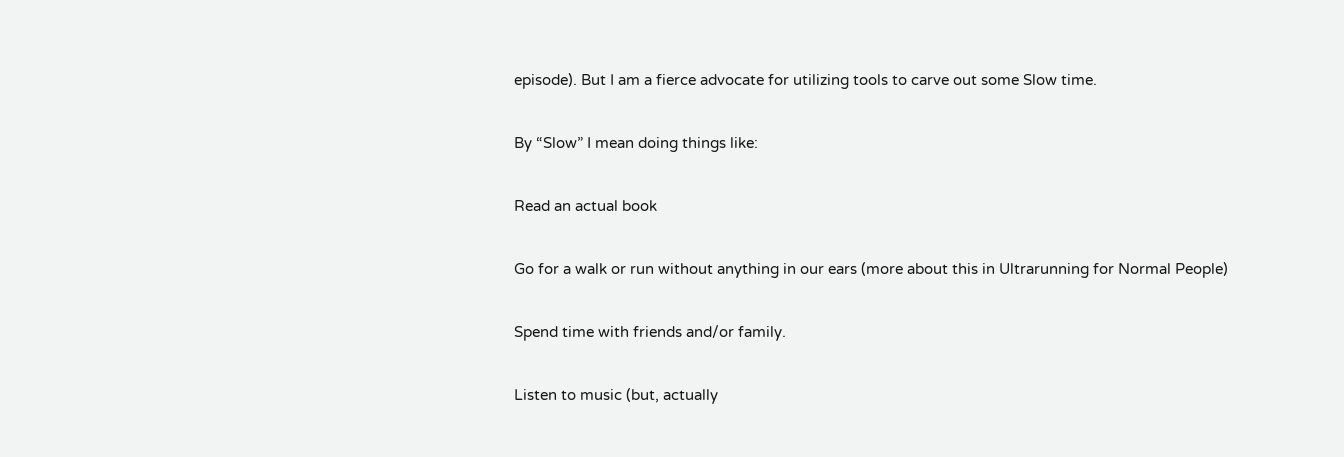episode). But I am a fierce advocate for utilizing tools to carve out some Slow time.

By “Slow” I mean doing things like:

Read an actual book

Go for a walk or run without anything in our ears (more about this in Ultrarunning for Normal People)

Spend time with friends and/or family.

Listen to music (but, actually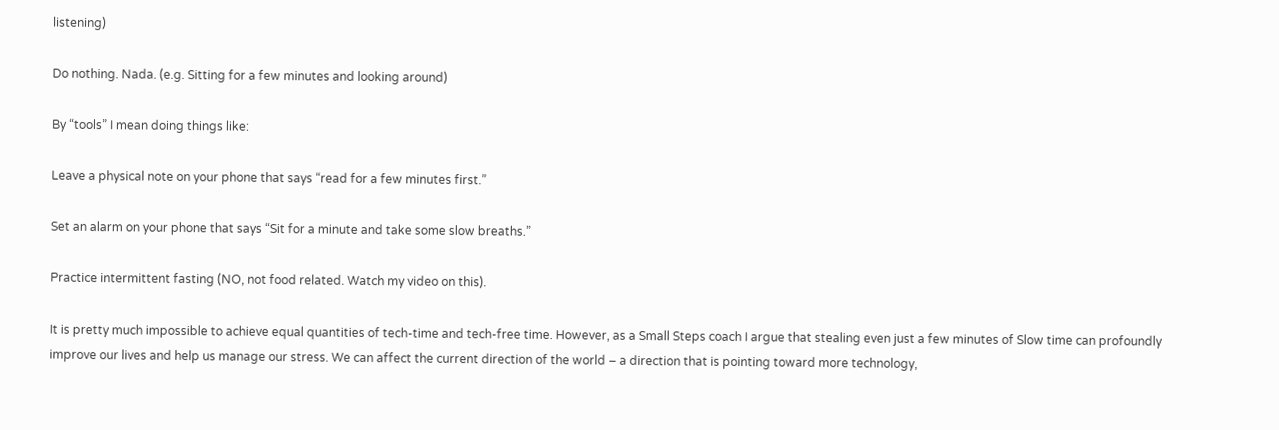listening)

Do nothing. Nada. (e.g. Sitting for a few minutes and looking around)

By “tools” I mean doing things like:

Leave a physical note on your phone that says “read for a few minutes first.”

Set an alarm on your phone that says “Sit for a minute and take some slow breaths.”

Practice intermittent fasting (NO, not food related. Watch my video on this).

It is pretty much impossible to achieve equal quantities of tech-time and tech-free time. However, as a Small Steps coach I argue that stealing even just a few minutes of Slow time can profoundly improve our lives and help us manage our stress. We can affect the current direction of the world – a direction that is pointing toward more technology,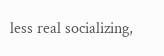less real socializing,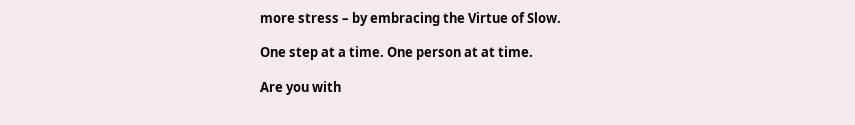more stress – by embracing the Virtue of Slow.

One step at a time. One person at at time.

Are you with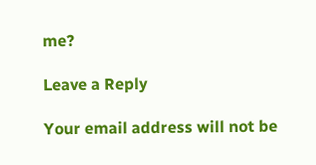me?

Leave a Reply

Your email address will not be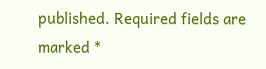published. Required fields are marked *